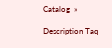Catalog  »

Description Taq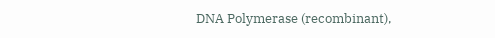DNA Polymerase (recombinant),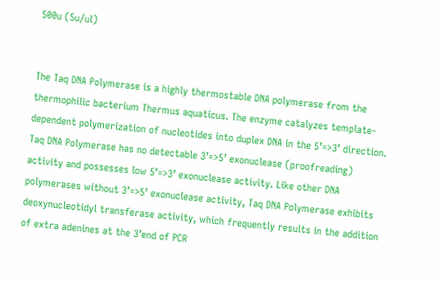500u (5u/ul)


The Taq DNA Polymerase is a highly thermostable DNA polymerase from the thermophilic bacterium Thermus aquaticus. The enzyme catalyzes template-dependent polymerization of nucleotides into duplex DNA in the 5’=>3’ direction. Taq DNA Polymerase has no detectable 3’=>5’ exonuclease (proofreading) activity and possesses low 5’=>3’ exonuclease activity. Like other DNA polymerases without 3’=>5’ exonuclease activity, Taq DNA Polymerase exhibits deoxynucleotidyl transferase activity, which frequently results in the addition of extra adenines at the 3’end of PCR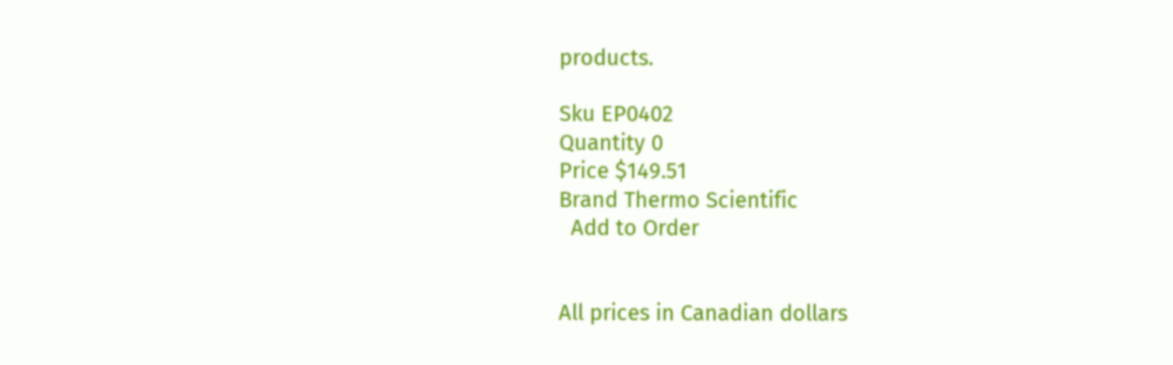products.

Sku EP0402
Quantity 0
Price $149.51
Brand Thermo Scientific
  Add to Order


All prices in Canadian dollars